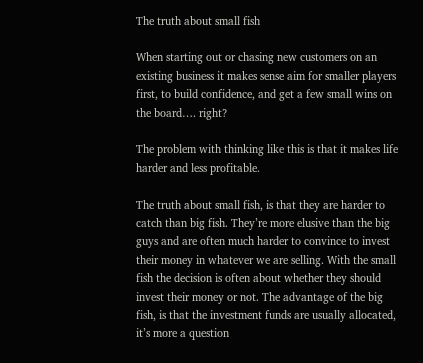The truth about small fish

When starting out or chasing new customers on an existing business it makes sense aim for smaller players first, to build confidence, and get a few small wins on the board…. right?

The problem with thinking like this is that it makes life harder and less profitable.

The truth about small fish, is that they are harder to catch than big fish. They’re more elusive than the big guys and are often much harder to convince to invest their money in whatever we are selling. With the small fish the decision is often about whether they should invest their money or not. The advantage of the big fish, is that the investment funds are usually allocated, it’s more a question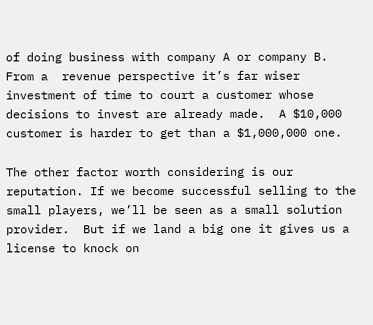of doing business with company A or company B. From a  revenue perspective it’s far wiser investment of time to court a customer whose decisions to invest are already made.  A $10,000 customer is harder to get than a $1,000,000 one.

The other factor worth considering is our reputation. If we become successful selling to the small players, we’ll be seen as a small solution provider.  But if we land a big one it gives us a license to knock on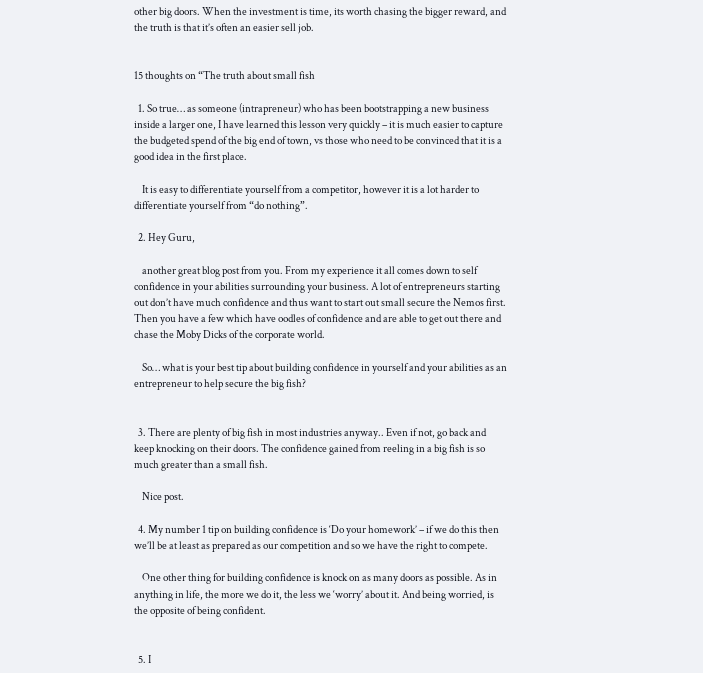other big doors. When the investment is time, its worth chasing the bigger reward, and the truth is that it’s often an easier sell job.


15 thoughts on “The truth about small fish

  1. So true… as someone (intrapreneur) who has been bootstrapping a new business inside a larger one, I have learned this lesson very quickly – it is much easier to capture the budgeted spend of the big end of town, vs those who need to be convinced that it is a good idea in the first place.

    It is easy to differentiate yourself from a competitor, however it is a lot harder to differentiate yourself from “do nothing”.

  2. Hey Guru,

    another great blog post from you. From my experience it all comes down to self confidence in your abilities surrounding your business. A lot of entrepreneurs starting out don’t have much confidence and thus want to start out small secure the Nemos first. Then you have a few which have oodles of confidence and are able to get out there and chase the Moby Dicks of the corporate world.

    So… what is your best tip about building confidence in yourself and your abilities as an entrepreneur to help secure the big fish?


  3. There are plenty of big fish in most industries anyway.. Even if not, go back and keep knocking on their doors. The confidence gained from reeling in a big fish is so much greater than a small fish.

    Nice post.

  4. My number 1 tip on building confidence is ‘Do your homework’ – if we do this then we’ll be at least as prepared as our competition and so we have the right to compete.

    One other thing for building confidence is knock on as many doors as possible. As in anything in life, the more we do it, the less we ‘worry’ about it. And being worried, is the opposite of being confident.


  5. I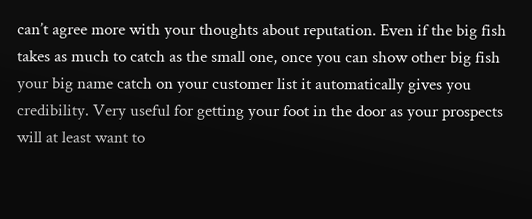can’t agree more with your thoughts about reputation. Even if the big fish takes as much to catch as the small one, once you can show other big fish your big name catch on your customer list it automatically gives you credibility. Very useful for getting your foot in the door as your prospects will at least want to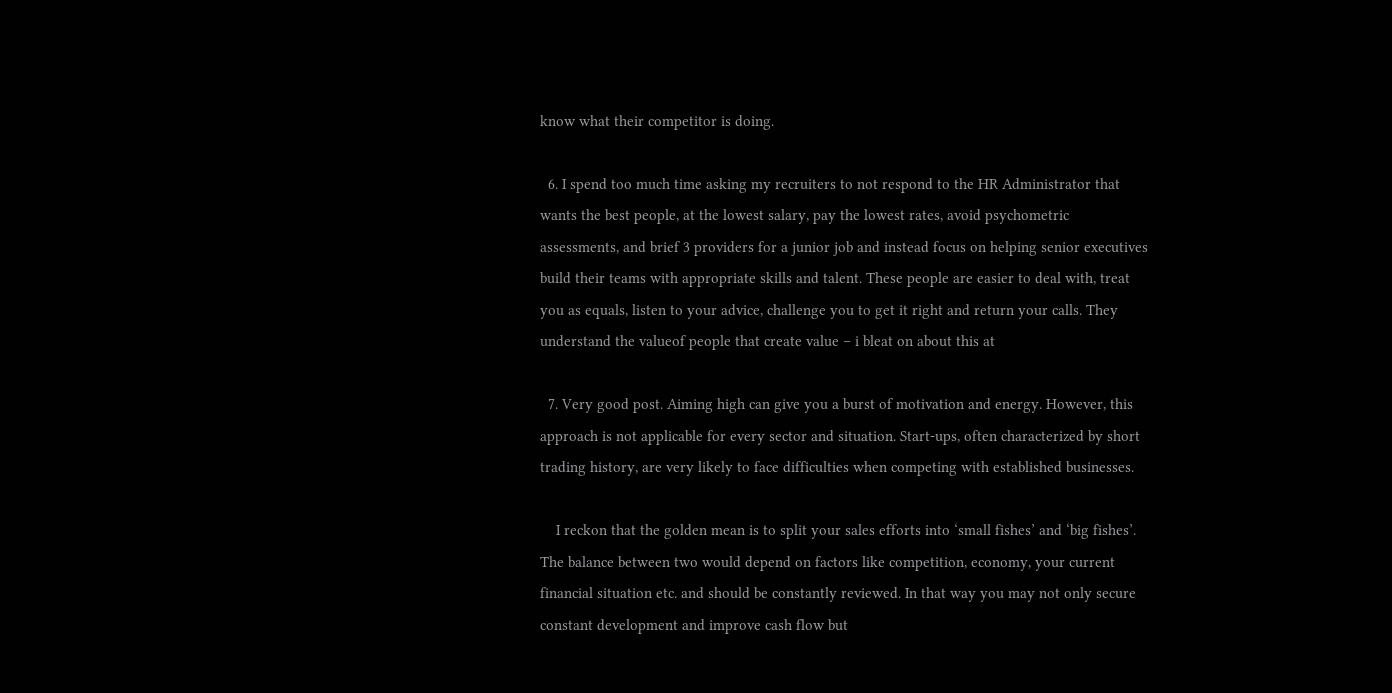know what their competitor is doing.

  6. I spend too much time asking my recruiters to not respond to the HR Administrator that wants the best people, at the lowest salary, pay the lowest rates, avoid psychometric assessments, and brief 3 providers for a junior job and instead focus on helping senior executives build their teams with appropriate skills and talent. These people are easier to deal with, treat you as equals, listen to your advice, challenge you to get it right and return your calls. They understand the valueof people that create value – i bleat on about this at

  7. Very good post. Aiming high can give you a burst of motivation and energy. However, this approach is not applicable for every sector and situation. Start-ups, often characterized by short trading history, are very likely to face difficulties when competing with established businesses.

    I reckon that the golden mean is to split your sales efforts into ‘small fishes’ and ‘big fishes’. The balance between two would depend on factors like competition, economy, your current financial situation etc. and should be constantly reviewed. In that way you may not only secure constant development and improve cash flow but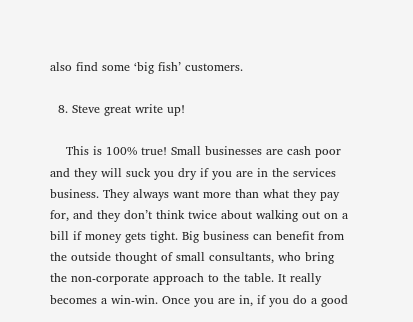also find some ‘big fish’ customers.

  8. Steve great write up!

    This is 100% true! Small businesses are cash poor and they will suck you dry if you are in the services business. They always want more than what they pay for, and they don’t think twice about walking out on a bill if money gets tight. Big business can benefit from the outside thought of small consultants, who bring the non-corporate approach to the table. It really becomes a win-win. Once you are in, if you do a good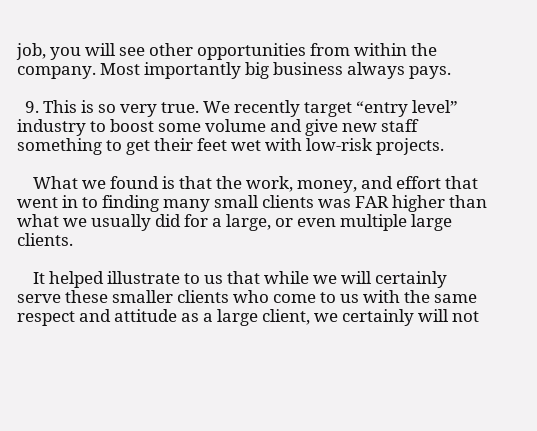job, you will see other opportunities from within the company. Most importantly big business always pays.

  9. This is so very true. We recently target “entry level” industry to boost some volume and give new staff something to get their feet wet with low-risk projects.

    What we found is that the work, money, and effort that went in to finding many small clients was FAR higher than what we usually did for a large, or even multiple large clients.

    It helped illustrate to us that while we will certainly serve these smaller clients who come to us with the same respect and attitude as a large client, we certainly will not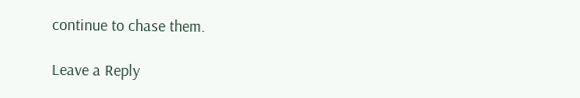continue to chase them.

Leave a Reply